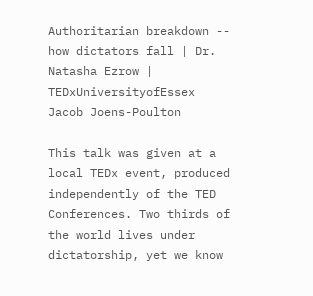Authoritarian breakdown -- how dictators fall | Dr. Natasha Ezrow | TEDxUniversityofEssex
Jacob Joens-Poulton

This talk was given at a local TEDx event, produced independently of the TED Conferences. Two thirds of the world lives under dictatorship, yet we know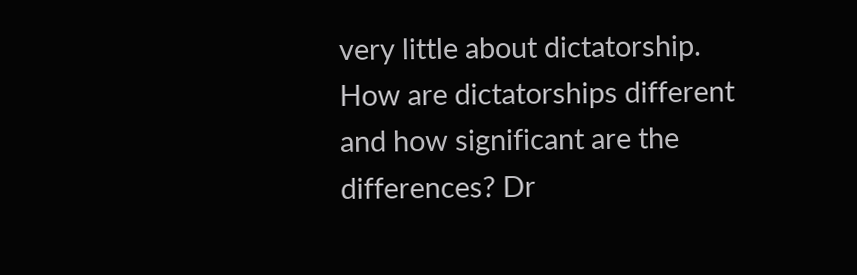very little about dictatorship. How are dictatorships different and how significant are the differences? Dr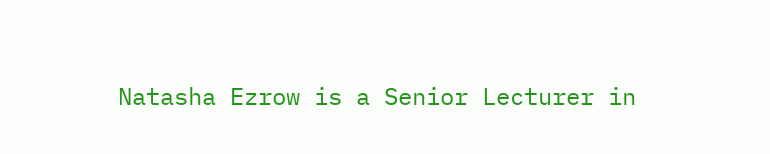Natasha Ezrow is a Senior Lecturer in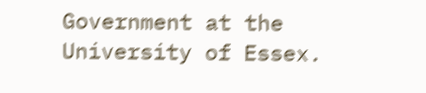Government at the University of Essex.